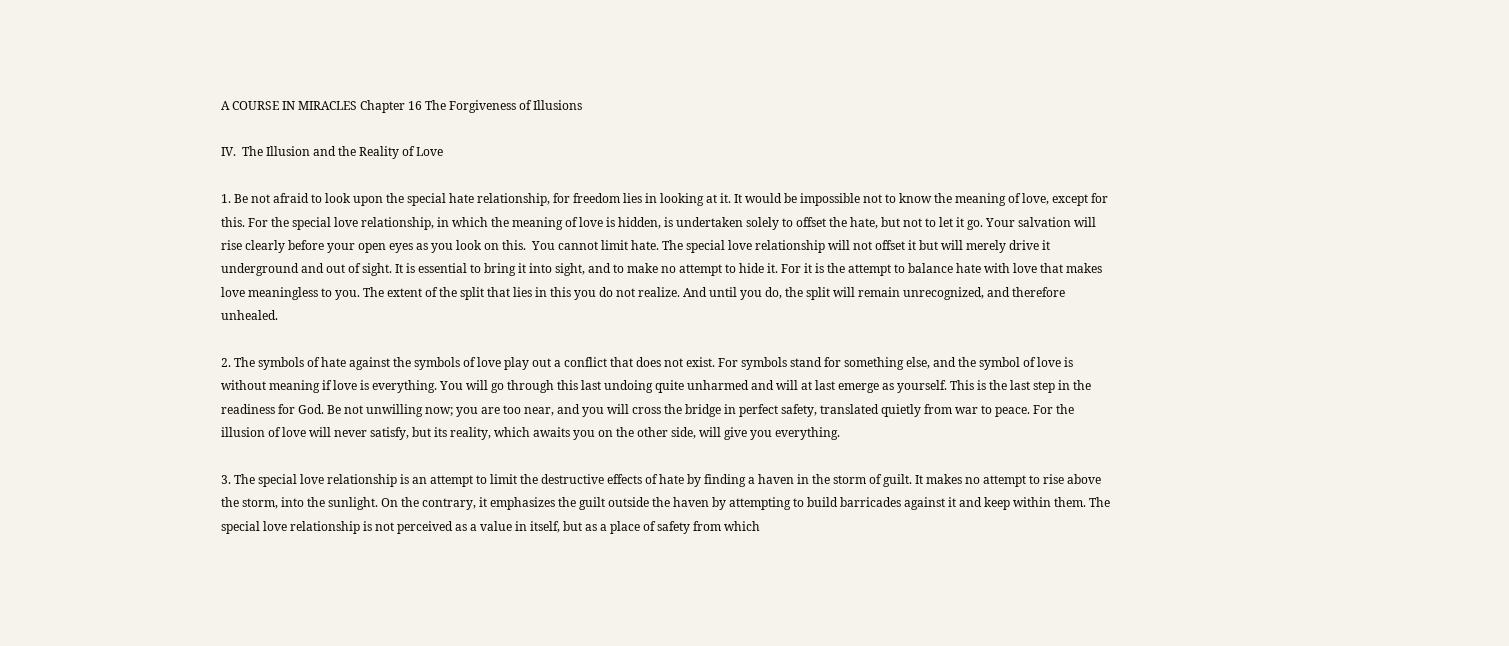A COURSE IN MIRACLES Chapter 16 The Forgiveness of Illusions

IV.  The Illusion and the Reality of Love

1. Be not afraid to look upon the special hate relationship, for freedom lies in looking at it. It would be impossible not to know the meaning of love, except for this. For the special love relationship, in which the meaning of love is hidden, is undertaken solely to offset the hate, but not to let it go. Your salvation will rise clearly before your open eyes as you look on this.  You cannot limit hate. The special love relationship will not offset it but will merely drive it underground and out of sight. It is essential to bring it into sight, and to make no attempt to hide it. For it is the attempt to balance hate with love that makes love meaningless to you. The extent of the split that lies in this you do not realize. And until you do, the split will remain unrecognized, and therefore unhealed.

2. The symbols of hate against the symbols of love play out a conflict that does not exist. For symbols stand for something else, and the symbol of love is without meaning if love is everything. You will go through this last undoing quite unharmed and will at last emerge as yourself. This is the last step in the readiness for God. Be not unwilling now; you are too near, and you will cross the bridge in perfect safety, translated quietly from war to peace. For the illusion of love will never satisfy, but its reality, which awaits you on the other side, will give you everything.

3. The special love relationship is an attempt to limit the destructive effects of hate by finding a haven in the storm of guilt. It makes no attempt to rise above the storm, into the sunlight. On the contrary, it emphasizes the guilt outside the haven by attempting to build barricades against it and keep within them. The special love relationship is not perceived as a value in itself, but as a place of safety from which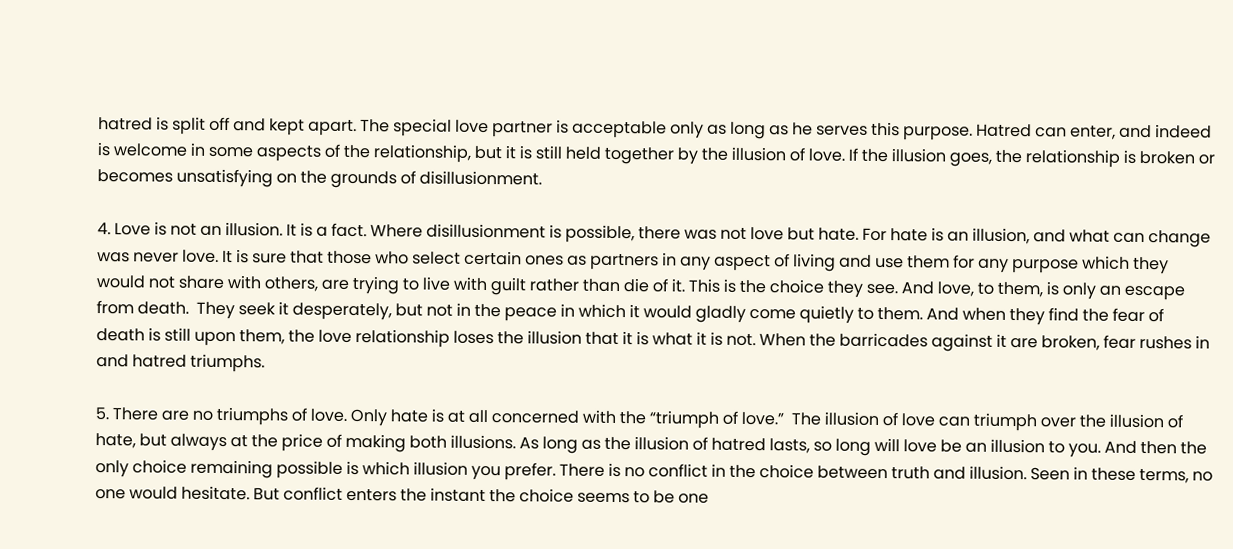hatred is split off and kept apart. The special love partner is acceptable only as long as he serves this purpose. Hatred can enter, and indeed is welcome in some aspects of the relationship, but it is still held together by the illusion of love. If the illusion goes, the relationship is broken or becomes unsatisfying on the grounds of disillusionment.

4. Love is not an illusion. It is a fact. Where disillusionment is possible, there was not love but hate. For hate is an illusion, and what can change was never love. It is sure that those who select certain ones as partners in any aspect of living and use them for any purpose which they would not share with others, are trying to live with guilt rather than die of it. This is the choice they see. And love, to them, is only an escape from death.  They seek it desperately, but not in the peace in which it would gladly come quietly to them. And when they find the fear of death is still upon them, the love relationship loses the illusion that it is what it is not. When the barricades against it are broken, fear rushes in and hatred triumphs.

5. There are no triumphs of love. Only hate is at all concerned with the “triumph of love.”  The illusion of love can triumph over the illusion of hate, but always at the price of making both illusions. As long as the illusion of hatred lasts, so long will love be an illusion to you. And then the only choice remaining possible is which illusion you prefer. There is no conflict in the choice between truth and illusion. Seen in these terms, no one would hesitate. But conflict enters the instant the choice seems to be one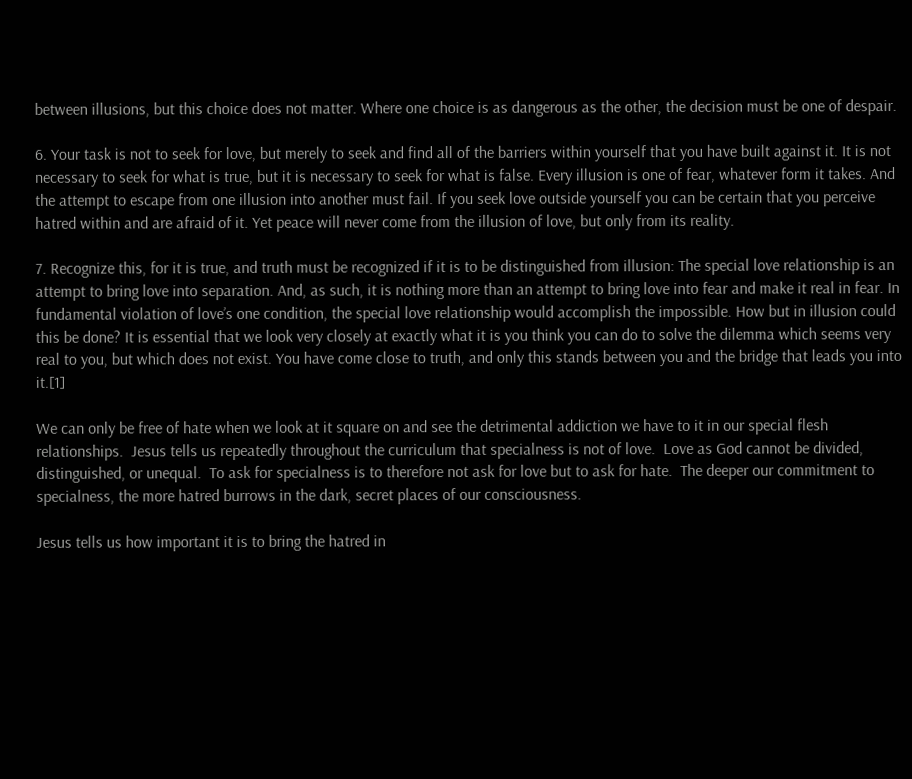between illusions, but this choice does not matter. Where one choice is as dangerous as the other, the decision must be one of despair.

6. Your task is not to seek for love, but merely to seek and find all of the barriers within yourself that you have built against it. It is not necessary to seek for what is true, but it is necessary to seek for what is false. Every illusion is one of fear, whatever form it takes. And the attempt to escape from one illusion into another must fail. If you seek love outside yourself you can be certain that you perceive hatred within and are afraid of it. Yet peace will never come from the illusion of love, but only from its reality.

7. Recognize this, for it is true, and truth must be recognized if it is to be distinguished from illusion: The special love relationship is an attempt to bring love into separation. And, as such, it is nothing more than an attempt to bring love into fear and make it real in fear. In fundamental violation of love’s one condition, the special love relationship would accomplish the impossible. How but in illusion could this be done? It is essential that we look very closely at exactly what it is you think you can do to solve the dilemma which seems very real to you, but which does not exist. You have come close to truth, and only this stands between you and the bridge that leads you into it.[1]

We can only be free of hate when we look at it square on and see the detrimental addiction we have to it in our special flesh relationships.  Jesus tells us repeatedly throughout the curriculum that specialness is not of love.  Love as God cannot be divided, distinguished, or unequal.  To ask for specialness is to therefore not ask for love but to ask for hate.  The deeper our commitment to specialness, the more hatred burrows in the dark, secret places of our consciousness.

Jesus tells us how important it is to bring the hatred in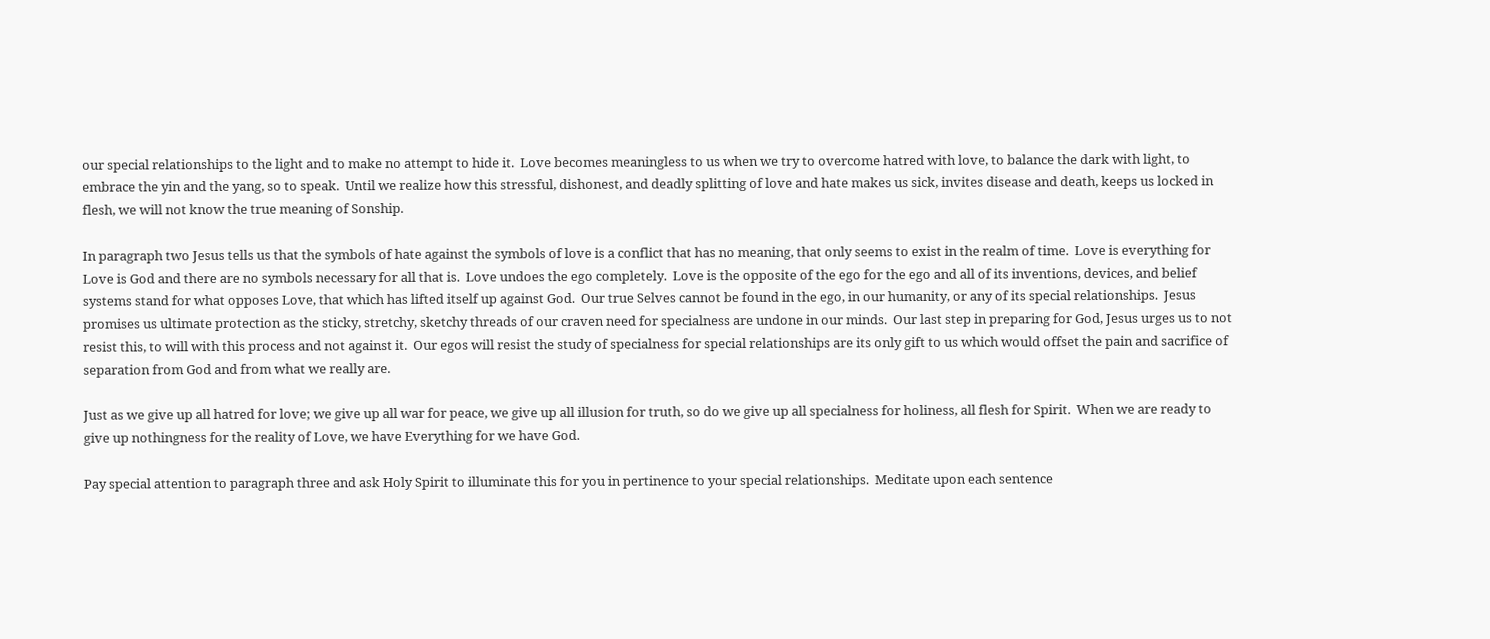our special relationships to the light and to make no attempt to hide it.  Love becomes meaningless to us when we try to overcome hatred with love, to balance the dark with light, to embrace the yin and the yang, so to speak.  Until we realize how this stressful, dishonest, and deadly splitting of love and hate makes us sick, invites disease and death, keeps us locked in flesh, we will not know the true meaning of Sonship.

In paragraph two Jesus tells us that the symbols of hate against the symbols of love is a conflict that has no meaning, that only seems to exist in the realm of time.  Love is everything for Love is God and there are no symbols necessary for all that is.  Love undoes the ego completely.  Love is the opposite of the ego for the ego and all of its inventions, devices, and belief systems stand for what opposes Love, that which has lifted itself up against God.  Our true Selves cannot be found in the ego, in our humanity, or any of its special relationships.  Jesus promises us ultimate protection as the sticky, stretchy, sketchy threads of our craven need for specialness are undone in our minds.  Our last step in preparing for God, Jesus urges us to not resist this, to will with this process and not against it.  Our egos will resist the study of specialness for special relationships are its only gift to us which would offset the pain and sacrifice of separation from God and from what we really are.

Just as we give up all hatred for love; we give up all war for peace, we give up all illusion for truth, so do we give up all specialness for holiness, all flesh for Spirit.  When we are ready to give up nothingness for the reality of Love, we have Everything for we have God.

Pay special attention to paragraph three and ask Holy Spirit to illuminate this for you in pertinence to your special relationships.  Meditate upon each sentence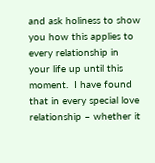and ask holiness to show you how this applies to every relationship in your life up until this moment.  I have found that in every special love relationship – whether it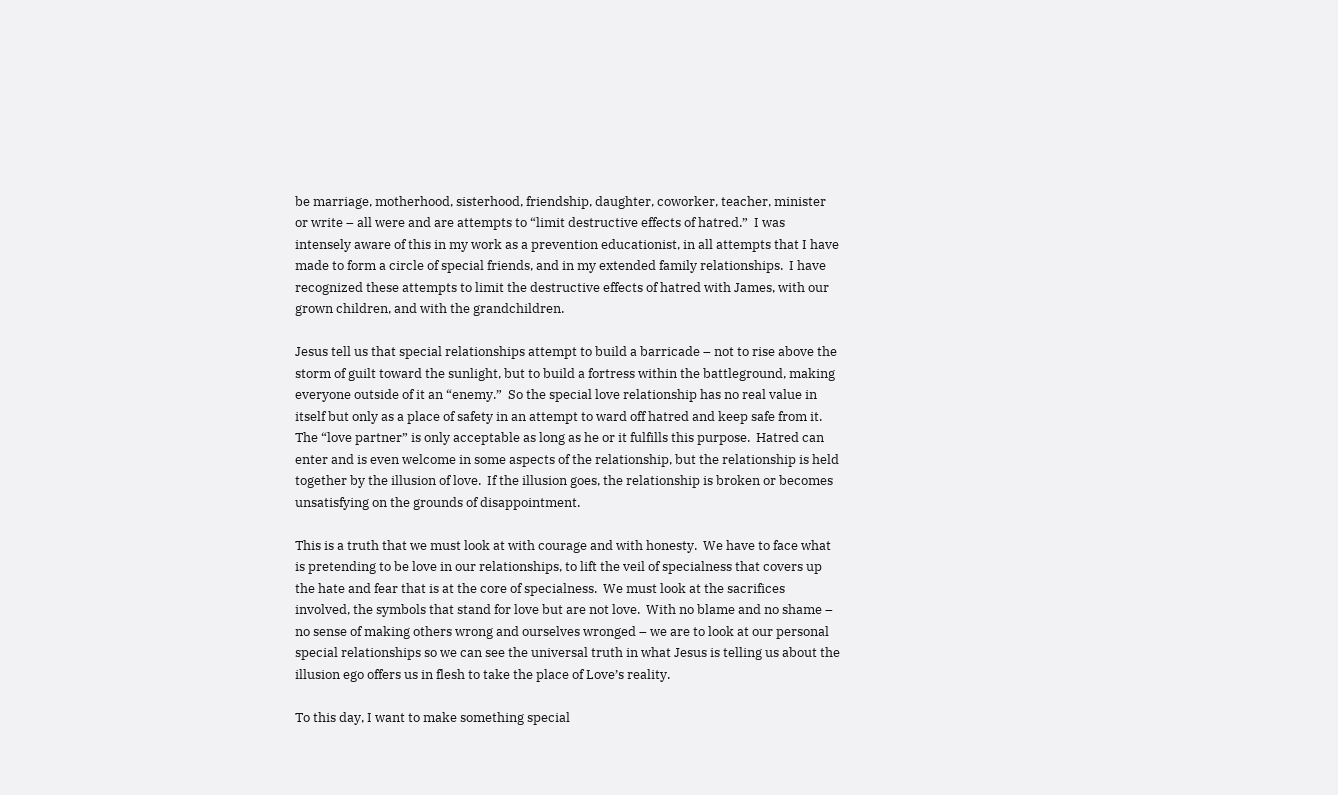be marriage, motherhood, sisterhood, friendship, daughter, coworker, teacher, minister or write – all were and are attempts to “limit destructive effects of hatred.”  I was intensely aware of this in my work as a prevention educationist, in all attempts that I have made to form a circle of special friends, and in my extended family relationships.  I have recognized these attempts to limit the destructive effects of hatred with James, with our grown children, and with the grandchildren.

Jesus tell us that special relationships attempt to build a barricade – not to rise above the storm of guilt toward the sunlight, but to build a fortress within the battleground, making everyone outside of it an “enemy.”  So the special love relationship has no real value in itself but only as a place of safety in an attempt to ward off hatred and keep safe from it.  The “love partner” is only acceptable as long as he or it fulfills this purpose.  Hatred can enter and is even welcome in some aspects of the relationship, but the relationship is held together by the illusion of love.  If the illusion goes, the relationship is broken or becomes unsatisfying on the grounds of disappointment.

This is a truth that we must look at with courage and with honesty.  We have to face what is pretending to be love in our relationships, to lift the veil of specialness that covers up the hate and fear that is at the core of specialness.  We must look at the sacrifices involved, the symbols that stand for love but are not love.  With no blame and no shame – no sense of making others wrong and ourselves wronged – we are to look at our personal special relationships so we can see the universal truth in what Jesus is telling us about the illusion ego offers us in flesh to take the place of Love’s reality.

To this day, I want to make something special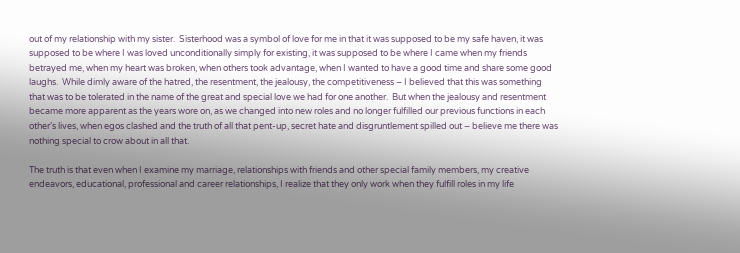out of my relationship with my sister.  Sisterhood was a symbol of love for me in that it was supposed to be my safe haven, it was supposed to be where I was loved unconditionally simply for existing, it was supposed to be where I came when my friends betrayed me, when my heart was broken, when others took advantage, when I wanted to have a good time and share some good laughs.  While dimly aware of the hatred, the resentment, the jealousy, the competitiveness – I believed that this was something that was to be tolerated in the name of the great and special love we had for one another.  But when the jealousy and resentment became more apparent as the years wore on, as we changed into new roles and no longer fulfilled our previous functions in each other’s lives, when egos clashed and the truth of all that pent-up, secret hate and disgruntlement spilled out – believe me there was nothing special to crow about in all that.

The truth is that even when I examine my marriage, relationships with friends and other special family members, my creative endeavors, educational, professional and career relationships, I realize that they only work when they fulfill roles in my life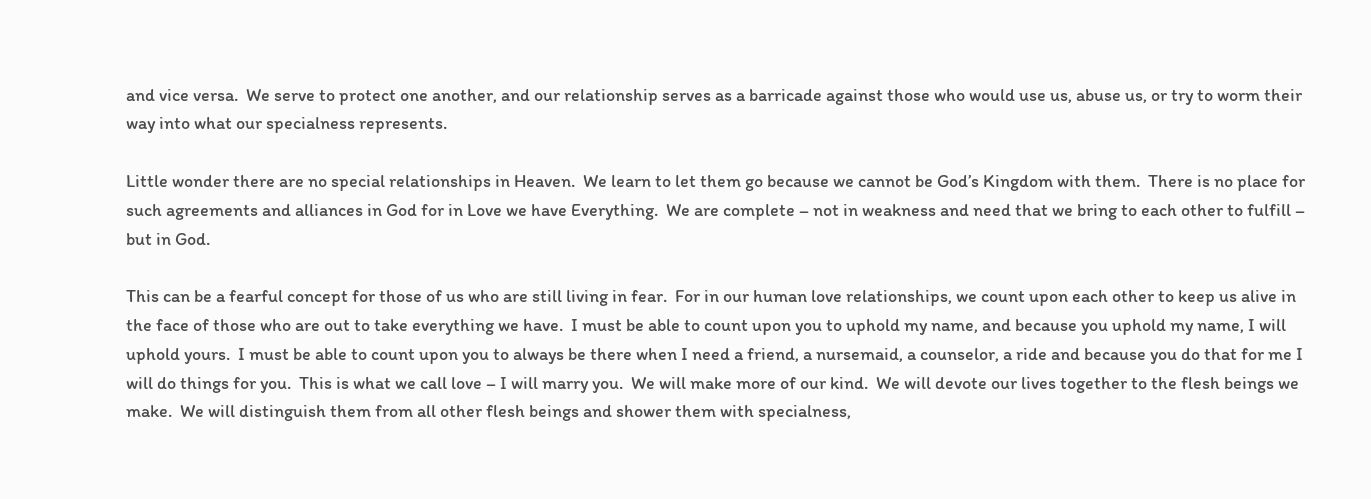and vice versa.  We serve to protect one another, and our relationship serves as a barricade against those who would use us, abuse us, or try to worm their way into what our specialness represents.

Little wonder there are no special relationships in Heaven.  We learn to let them go because we cannot be God’s Kingdom with them.  There is no place for such agreements and alliances in God for in Love we have Everything.  We are complete – not in weakness and need that we bring to each other to fulfill – but in God.

This can be a fearful concept for those of us who are still living in fear.  For in our human love relationships, we count upon each other to keep us alive in the face of those who are out to take everything we have.  I must be able to count upon you to uphold my name, and because you uphold my name, I will uphold yours.  I must be able to count upon you to always be there when I need a friend, a nursemaid, a counselor, a ride and because you do that for me I will do things for you.  This is what we call love – I will marry you.  We will make more of our kind.  We will devote our lives together to the flesh beings we make.  We will distinguish them from all other flesh beings and shower them with specialness,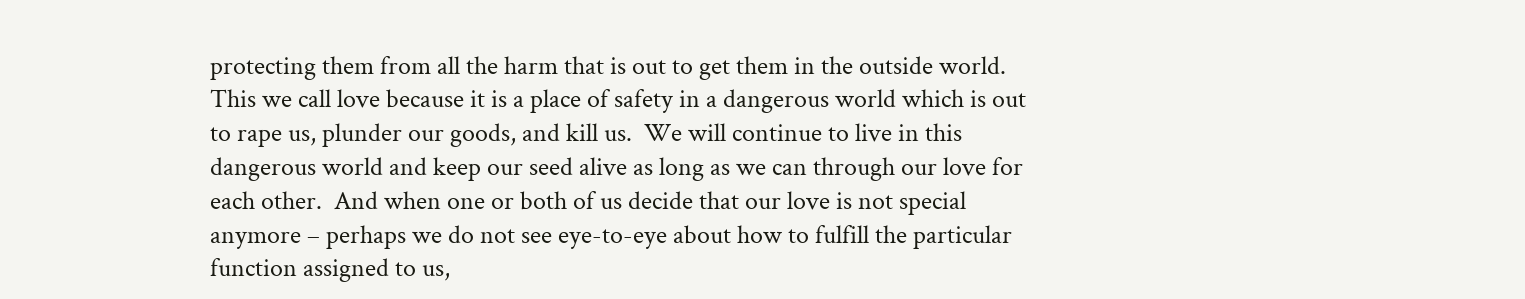protecting them from all the harm that is out to get them in the outside world.  This we call love because it is a place of safety in a dangerous world which is out to rape us, plunder our goods, and kill us.  We will continue to live in this dangerous world and keep our seed alive as long as we can through our love for each other.  And when one or both of us decide that our love is not special anymore – perhaps we do not see eye-to-eye about how to fulfill the particular function assigned to us,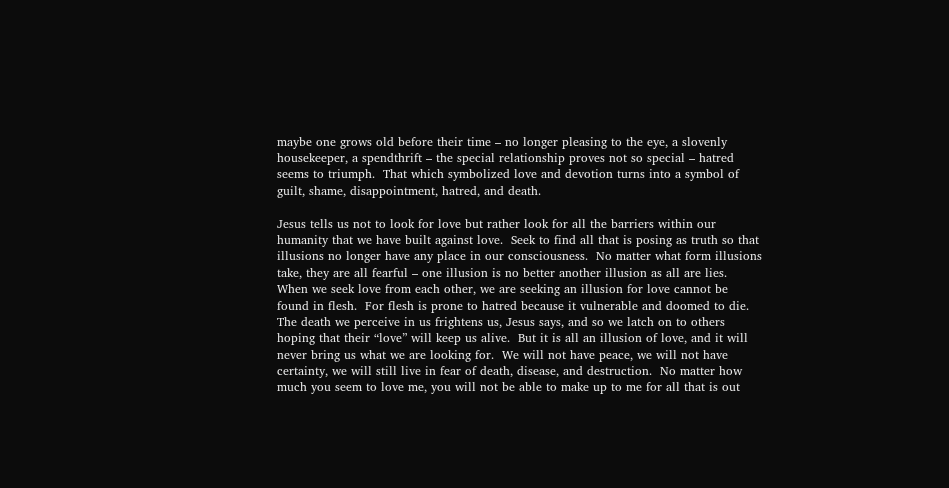maybe one grows old before their time – no longer pleasing to the eye, a slovenly housekeeper, a spendthrift – the special relationship proves not so special – hatred seems to triumph.  That which symbolized love and devotion turns into a symbol of guilt, shame, disappointment, hatred, and death.

Jesus tells us not to look for love but rather look for all the barriers within our humanity that we have built against love.  Seek to find all that is posing as truth so that illusions no longer have any place in our consciousness.  No matter what form illusions take, they are all fearful – one illusion is no better another illusion as all are lies.  When we seek love from each other, we are seeking an illusion for love cannot be found in flesh.  For flesh is prone to hatred because it vulnerable and doomed to die.  The death we perceive in us frightens us, Jesus says, and so we latch on to others hoping that their “love” will keep us alive.  But it is all an illusion of love, and it will never bring us what we are looking for.  We will not have peace, we will not have certainty, we will still live in fear of death, disease, and destruction.  No matter how much you seem to love me, you will not be able to make up to me for all that is out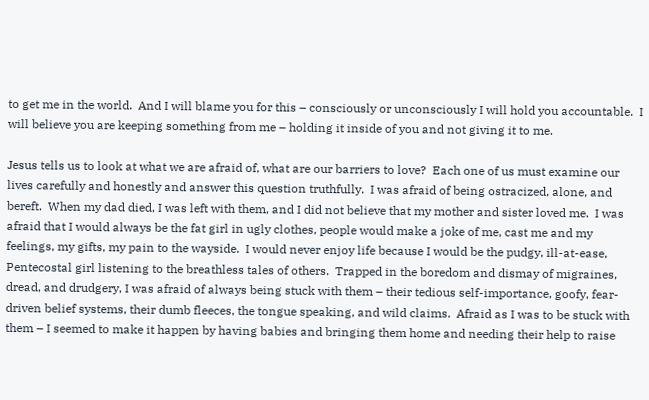to get me in the world.  And I will blame you for this – consciously or unconsciously I will hold you accountable.  I will believe you are keeping something from me – holding it inside of you and not giving it to me.

Jesus tells us to look at what we are afraid of, what are our barriers to love?  Each one of us must examine our lives carefully and honestly and answer this question truthfully.  I was afraid of being ostracized, alone, and bereft.  When my dad died, I was left with them, and I did not believe that my mother and sister loved me.  I was afraid that I would always be the fat girl in ugly clothes, people would make a joke of me, cast me and my feelings, my gifts, my pain to the wayside.  I would never enjoy life because I would be the pudgy, ill-at-ease, Pentecostal girl listening to the breathless tales of others.  Trapped in the boredom and dismay of migraines, dread, and drudgery, I was afraid of always being stuck with them – their tedious self-importance, goofy, fear-driven belief systems, their dumb fleeces, the tongue speaking, and wild claims.  Afraid as I was to be stuck with them – I seemed to make it happen by having babies and bringing them home and needing their help to raise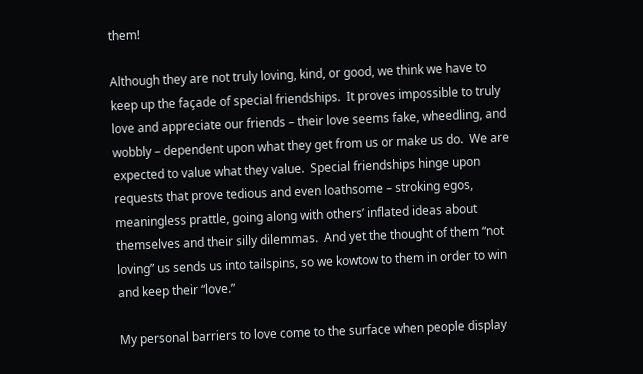them!

Although they are not truly loving, kind, or good, we think we have to keep up the façade of special friendships.  It proves impossible to truly love and appreciate our friends – their love seems fake, wheedling, and wobbly – dependent upon what they get from us or make us do.  We are expected to value what they value.  Special friendships hinge upon requests that prove tedious and even loathsome – stroking egos, meaningless prattle, going along with others’ inflated ideas about themselves and their silly dilemmas.  And yet the thought of them “not loving” us sends us into tailspins, so we kowtow to them in order to win and keep their “love.”

My personal barriers to love come to the surface when people display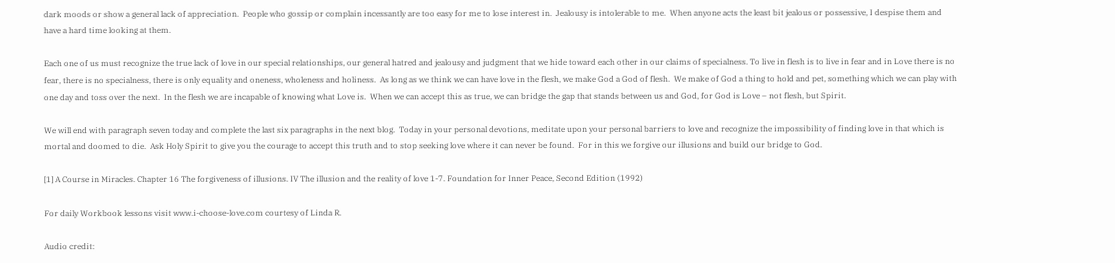dark moods or show a general lack of appreciation.  People who gossip or complain incessantly are too easy for me to lose interest in.  Jealousy is intolerable to me.  When anyone acts the least bit jealous or possessive, I despise them and have a hard time looking at them.

Each one of us must recognize the true lack of love in our special relationships, our general hatred and jealousy and judgment that we hide toward each other in our claims of specialness. To live in flesh is to live in fear and in Love there is no fear, there is no specialness, there is only equality and oneness, wholeness and holiness.  As long as we think we can have love in the flesh, we make God a God of flesh.  We make of God a thing to hold and pet, something which we can play with one day and toss over the next.  In the flesh we are incapable of knowing what Love is.  When we can accept this as true, we can bridge the gap that stands between us and God, for God is Love – not flesh, but Spirit.

We will end with paragraph seven today and complete the last six paragraphs in the next blog.  Today in your personal devotions, meditate upon your personal barriers to love and recognize the impossibility of finding love in that which is mortal and doomed to die.  Ask Holy Spirit to give you the courage to accept this truth and to stop seeking love where it can never be found.  For in this we forgive our illusions and build our bridge to God.

[1] A Course in Miracles. Chapter 16 The forgiveness of illusions. IV The illusion and the reality of love 1-7. Foundation for Inner Peace, Second Edition (1992)

For daily Workbook lessons visit www.i-choose-love.com courtesy of Linda R.

Audio credit: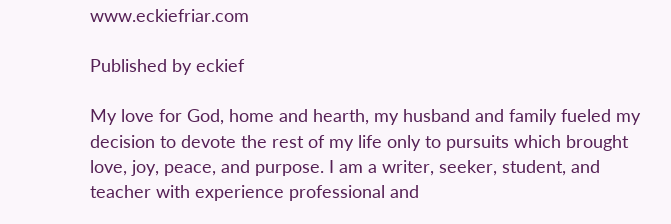www.eckiefriar.com

Published by eckief

My love for God, home and hearth, my husband and family fueled my decision to devote the rest of my life only to pursuits which brought love, joy, peace, and purpose. I am a writer, seeker, student, and teacher with experience professional and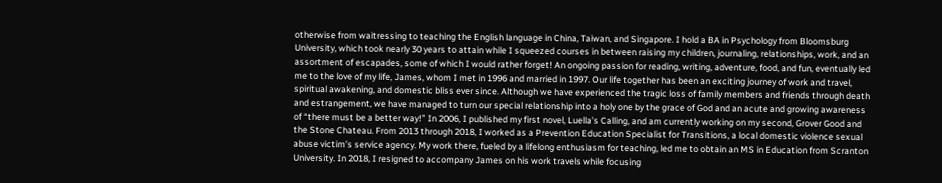otherwise from waitressing to teaching the English language in China, Taiwan, and Singapore. I hold a BA in Psychology from Bloomsburg University, which took nearly 30 years to attain while I squeezed courses in between raising my children, journaling, relationships, work, and an assortment of escapades, some of which I would rather forget! An ongoing passion for reading, writing, adventure, food, and fun, eventually led me to the love of my life, James, whom I met in 1996 and married in 1997. Our life together has been an exciting journey of work and travel, spiritual awakening, and domestic bliss ever since. Although we have experienced the tragic loss of family members and friends through death and estrangement, we have managed to turn our special relationship into a holy one by the grace of God and an acute and growing awareness of “there must be a better way!” In 2006, I published my first novel, Luella’s Calling, and am currently working on my second, Grover Good and the Stone Chateau. From 2013 through 2018, I worked as a Prevention Education Specialist for Transitions, a local domestic violence sexual abuse victim’s service agency. My work there, fueled by a lifelong enthusiasm for teaching, led me to obtain an MS in Education from Scranton University. In 2018, I resigned to accompany James on his work travels while focusing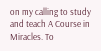on my calling to study and teach A Course in Miracles. To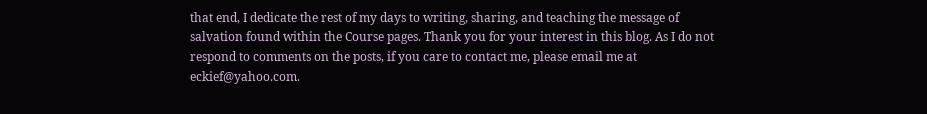that end, I dedicate the rest of my days to writing, sharing, and teaching the message of salvation found within the Course pages. Thank you for your interest in this blog. As I do not respond to comments on the posts, if you care to contact me, please email me at eckief@yahoo.com.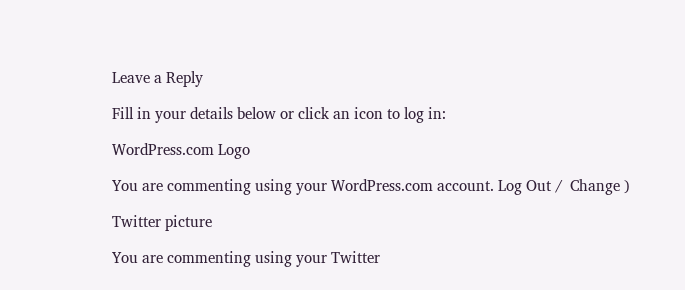Leave a Reply

Fill in your details below or click an icon to log in:

WordPress.com Logo

You are commenting using your WordPress.com account. Log Out /  Change )

Twitter picture

You are commenting using your Twitter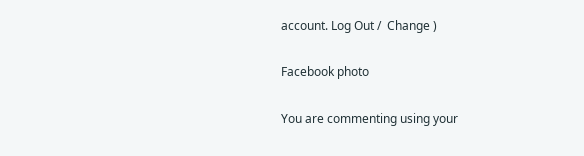account. Log Out /  Change )

Facebook photo

You are commenting using your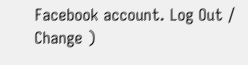Facebook account. Log Out /  Change )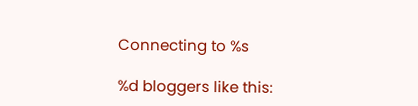Connecting to %s

%d bloggers like this: